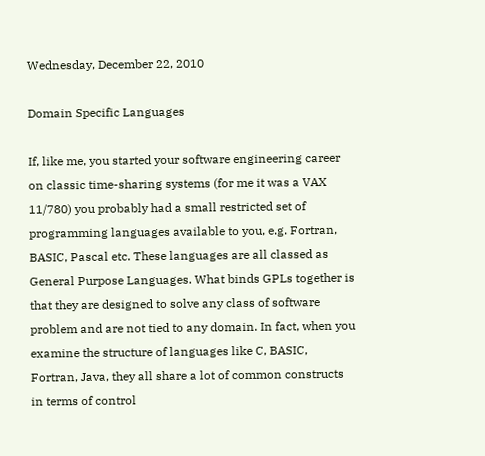Wednesday, December 22, 2010

Domain Specific Languages

If, like me, you started your software engineering career on classic time-sharing systems (for me it was a VAX 11/780) you probably had a small restricted set of programming languages available to you, e.g. Fortran, BASIC, Pascal etc. These languages are all classed as General Purpose Languages. What binds GPLs together is that they are designed to solve any class of software problem and are not tied to any domain. In fact, when you examine the structure of languages like C, BASIC, Fortran, Java, they all share a lot of common constructs in terms of control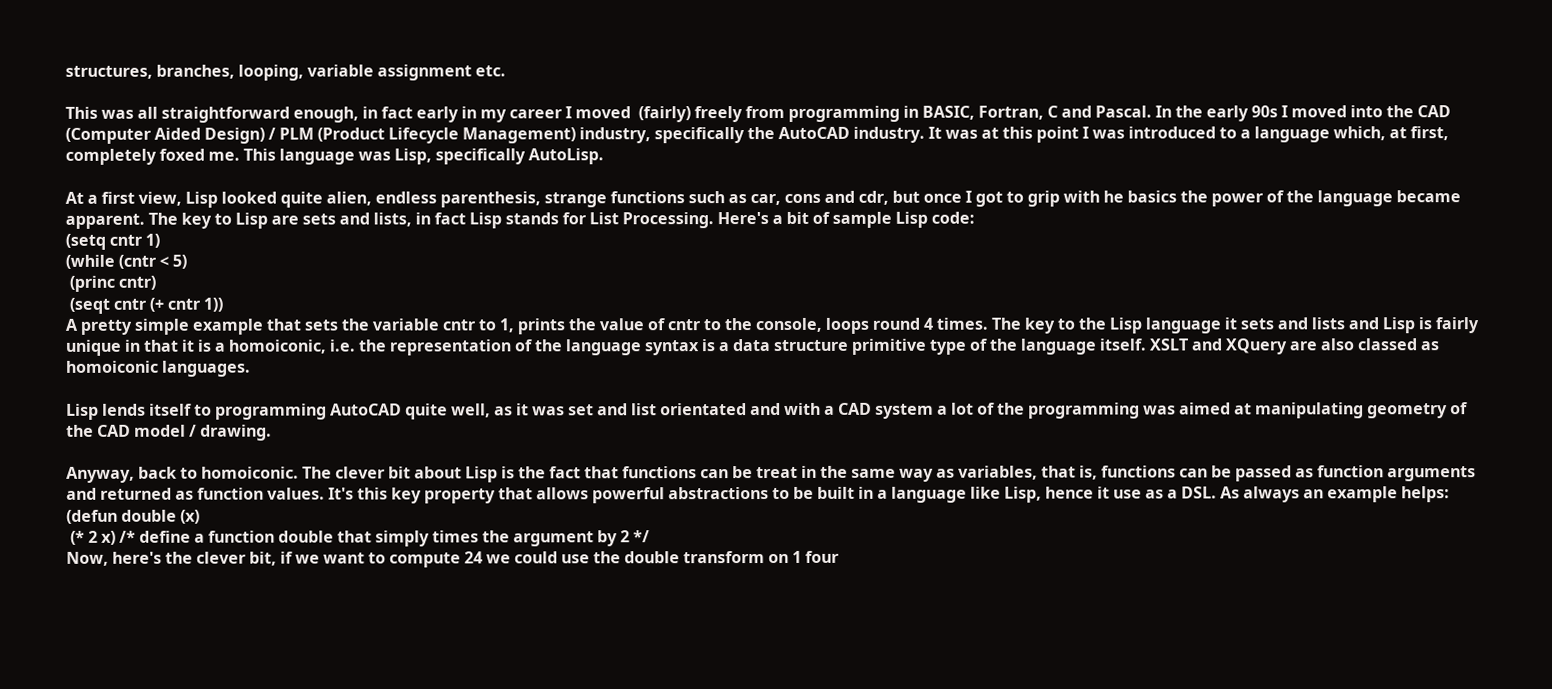structures, branches, looping, variable assignment etc.

This was all straightforward enough, in fact early in my career I moved  (fairly) freely from programming in BASIC, Fortran, C and Pascal. In the early 90s I moved into the CAD (Computer Aided Design) / PLM (Product Lifecycle Management) industry, specifically the AutoCAD industry. It was at this point I was introduced to a language which, at first, completely foxed me. This language was Lisp, specifically AutoLisp.

At a first view, Lisp looked quite alien, endless parenthesis, strange functions such as car, cons and cdr, but once I got to grip with he basics the power of the language became apparent. The key to Lisp are sets and lists, in fact Lisp stands for List Processing. Here's a bit of sample Lisp code:
(setq cntr 1)
(while (cntr < 5)
 (princ cntr)
 (seqt cntr (+ cntr 1))
A pretty simple example that sets the variable cntr to 1, prints the value of cntr to the console, loops round 4 times. The key to the Lisp language it sets and lists and Lisp is fairly unique in that it is a homoiconic, i.e. the representation of the language syntax is a data structure primitive type of the language itself. XSLT and XQuery are also classed as homoiconic languages.

Lisp lends itself to programming AutoCAD quite well, as it was set and list orientated and with a CAD system a lot of the programming was aimed at manipulating geometry of the CAD model / drawing.

Anyway, back to homoiconic. The clever bit about Lisp is the fact that functions can be treat in the same way as variables, that is, functions can be passed as function arguments and returned as function values. It's this key property that allows powerful abstractions to be built in a language like Lisp, hence it use as a DSL. As always an example helps:
(defun double (x)
 (* 2 x) /* define a function double that simply times the argument by 2 */
Now, here's the clever bit, if we want to compute 24 we could use the double transform on 1 four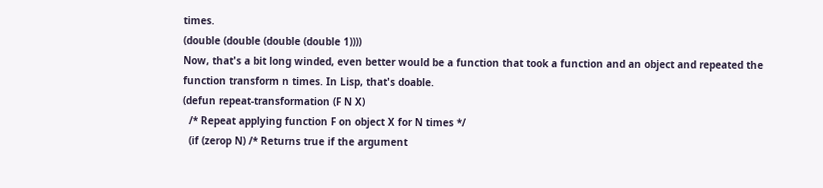times.
(double (double (double (double 1))))
Now, that's a bit long winded, even better would be a function that took a function and an object and repeated the function transform n times. In Lisp, that's doable.
(defun repeat-transformation (F N X)
  /* Repeat applying function F on object X for N times */
  (if (zerop N) /* Returns true if the argument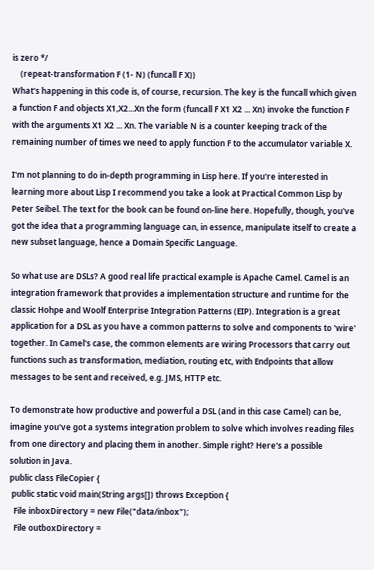is zero */
    (repeat-transformation F (1- N) (funcall F X))
What's happening in this code is, of course, recursion. The key is the funcall which given a function F and objects X1,X2...Xn the form (funcall F X1 X2 ... Xn) invoke the function F with the arguments X1 X2 ... Xn. The variable N is a counter keeping track of the remaining number of times we need to apply function F to the accumulator variable X.

I'm not planning to do in-depth programming in Lisp here. If you're interested in learning more about Lisp I recommend you take a look at Practical Common Lisp by Peter Seibel. The text for the book can be found on-line here. Hopefully, though, you've got the idea that a programming language can, in essence, manipulate itself to create a new subset language, hence a Domain Specific Language.

So what use are DSLs? A good real life practical example is Apache Camel. Camel is an integration framework that provides a implementation structure and runtime for the classic Hohpe and Woolf Enterprise Integration Patterns (EIP). Integration is a great application for a DSL as you have a common patterns to solve and components to 'wire' together. In Camel's case, the common elements are wiring Processors that carry out functions such as transformation, mediation, routing etc, with Endpoints that allow messages to be sent and received, e.g. JMS, HTTP etc.

To demonstrate how productive and powerful a DSL (and in this case Camel) can be, imagine you've got a systems integration problem to solve which involves reading files from one directory and placing them in another. Simple right? Here's a possible solution in Java.
public class FileCopier {
 public static void main(String args[]) throws Exception {
  File inboxDirectory = new File("data/inbox");
  File outboxDirectory =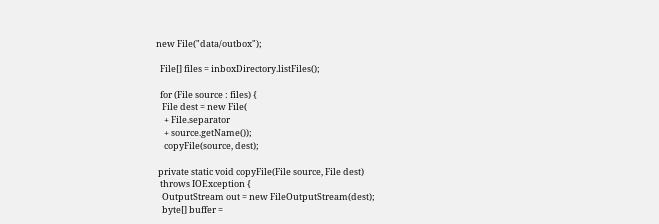new File("data/outbox");

  File[] files = inboxDirectory.listFiles();

  for (File source : files) {
   File dest = new File(
    + File.separator
    + source.getName());
    copyFile(source, dest);

 private static void copyFile(File source, File dest)
  throws IOException {
   OutputStream out = new FileOutputStream(dest);
   byte[] buffer =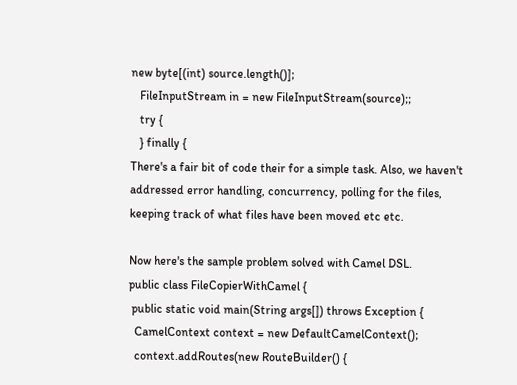new byte[(int) source.length()];
   FileInputStream in = new FileInputStream(source);;
   try {
   } finally {
There's a fair bit of code their for a simple task. Also, we haven't addressed error handling, concurrency, polling for the files, keeping track of what files have been moved etc etc.

Now here's the sample problem solved with Camel DSL.
public class FileCopierWithCamel {
 public static void main(String args[]) throws Exception {
  CamelContext context = new DefaultCamelContext();
  context.addRoutes(new RouteBuilder() {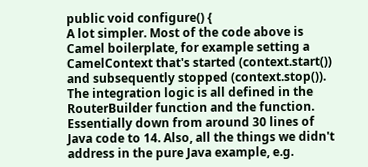public void configure() {
A lot simpler. Most of the code above is Camel boilerplate, for example setting a CamelContext that's started (context.start()) and subsequently stopped (context.stop()). The integration logic is all defined in the RouterBuilder function and the function. Essentially down from around 30 lines of Java code to 14. Also, all the things we didn't address in the pure Java example, e.g.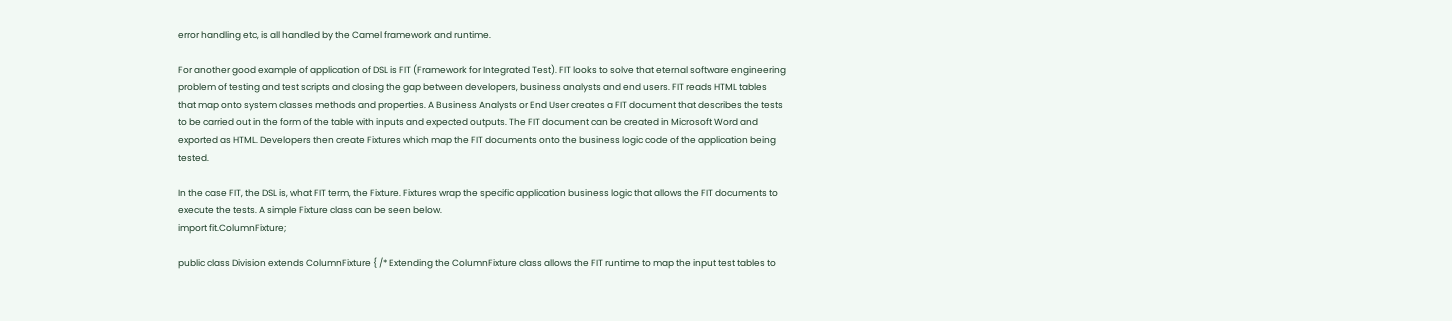error handling etc, is all handled by the Camel framework and runtime.

For another good example of application of DSL is FIT (Framework for Integrated Test). FIT looks to solve that eternal software engineering problem of testing and test scripts and closing the gap between developers, business analysts and end users. FIT reads HTML tables that map onto system classes methods and properties. A Business Analysts or End User creates a FIT document that describes the tests to be carried out in the form of the table with inputs and expected outputs. The FIT document can be created in Microsoft Word and exported as HTML. Developers then create Fixtures which map the FIT documents onto the business logic code of the application being tested.

In the case FIT, the DSL is, what FIT term, the Fixture. Fixtures wrap the specific application business logic that allows the FIT documents to execute the tests. A simple Fixture class can be seen below.
import fit.ColumnFixture;

public class Division extends ColumnFixture { /* Extending the ColumnFixture class allows the FIT runtime to map the input test tables to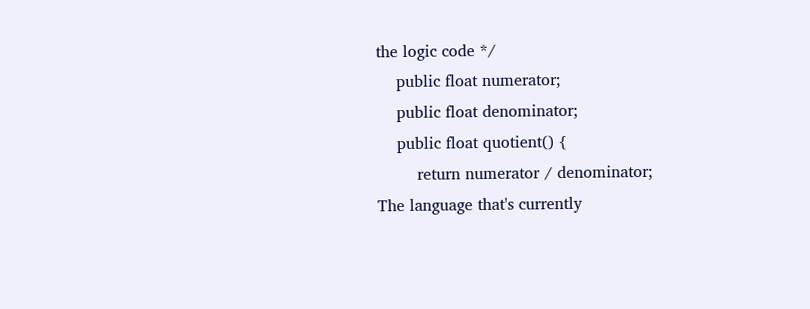the logic code */
    public float numerator;
    public float denominator;
    public float quotient() {
        return numerator / denominator;
The language that's currently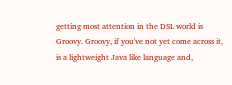getting most attention in the DSL world is Groovy. Groovy, if you've not yet come across it, is a lightweight Java like language and,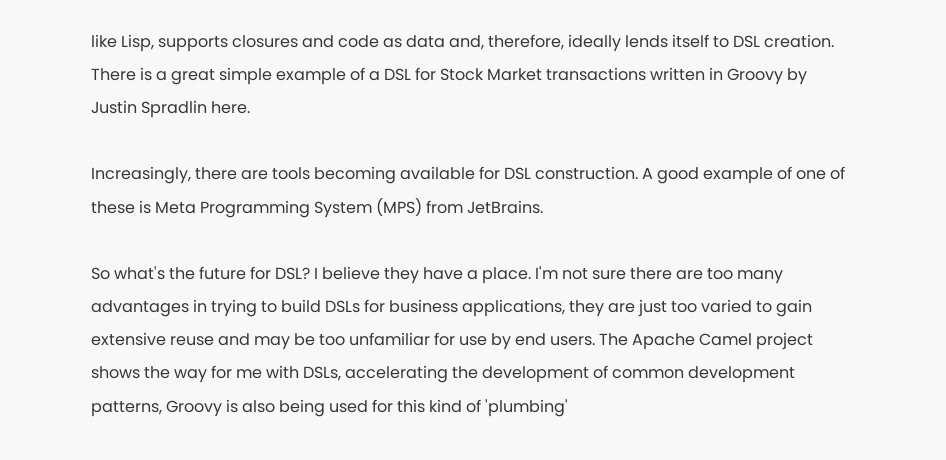like Lisp, supports closures and code as data and, therefore, ideally lends itself to DSL creation. There is a great simple example of a DSL for Stock Market transactions written in Groovy by Justin Spradlin here.

Increasingly, there are tools becoming available for DSL construction. A good example of one of these is Meta Programming System (MPS) from JetBrains.

So what's the future for DSL? I believe they have a place. I'm not sure there are too many advantages in trying to build DSLs for business applications, they are just too varied to gain extensive reuse and may be too unfamiliar for use by end users. The Apache Camel project shows the way for me with DSLs, accelerating the development of common development patterns, Groovy is also being used for this kind of 'plumbing'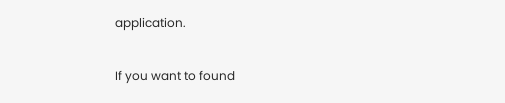application.

If you want to found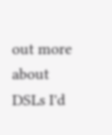out more about DSLs I'd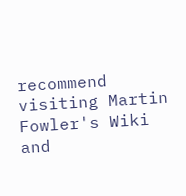recommend visiting Martin Fowler's Wiki and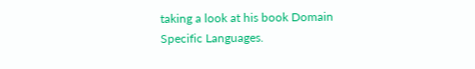taking a look at his book Domain Specific Languages.